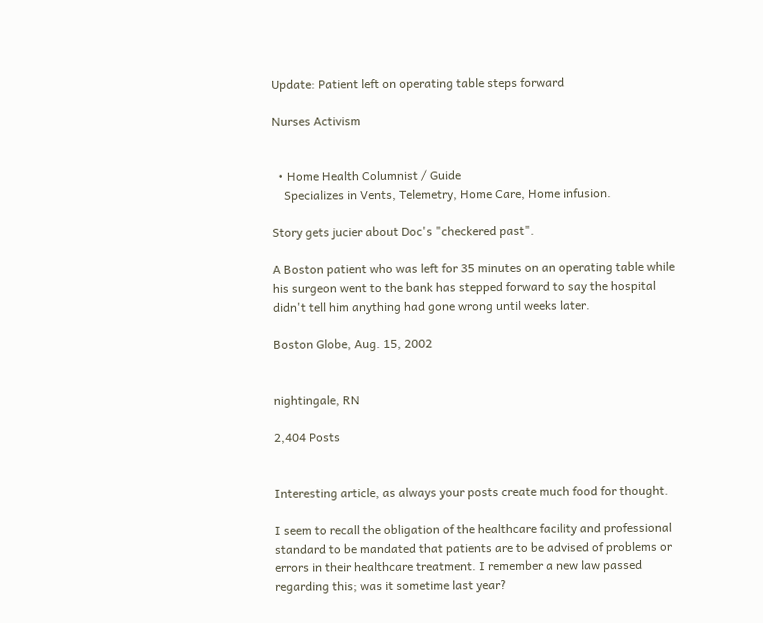Update: Patient left on operating table steps forward

Nurses Activism


  • Home Health Columnist / Guide
    Specializes in Vents, Telemetry, Home Care, Home infusion.

Story gets jucier about Doc's "checkered past".

A Boston patient who was left for 35 minutes on an operating table while his surgeon went to the bank has stepped forward to say the hospital didn't tell him anything had gone wrong until weeks later.

Boston Globe, Aug. 15, 2002


nightingale, RN

2,404 Posts


Interesting article, as always your posts create much food for thought.

I seem to recall the obligation of the healthcare facility and professional standard to be mandated that patients are to be advised of problems or errors in their healthcare treatment. I remember a new law passed regarding this; was it sometime last year?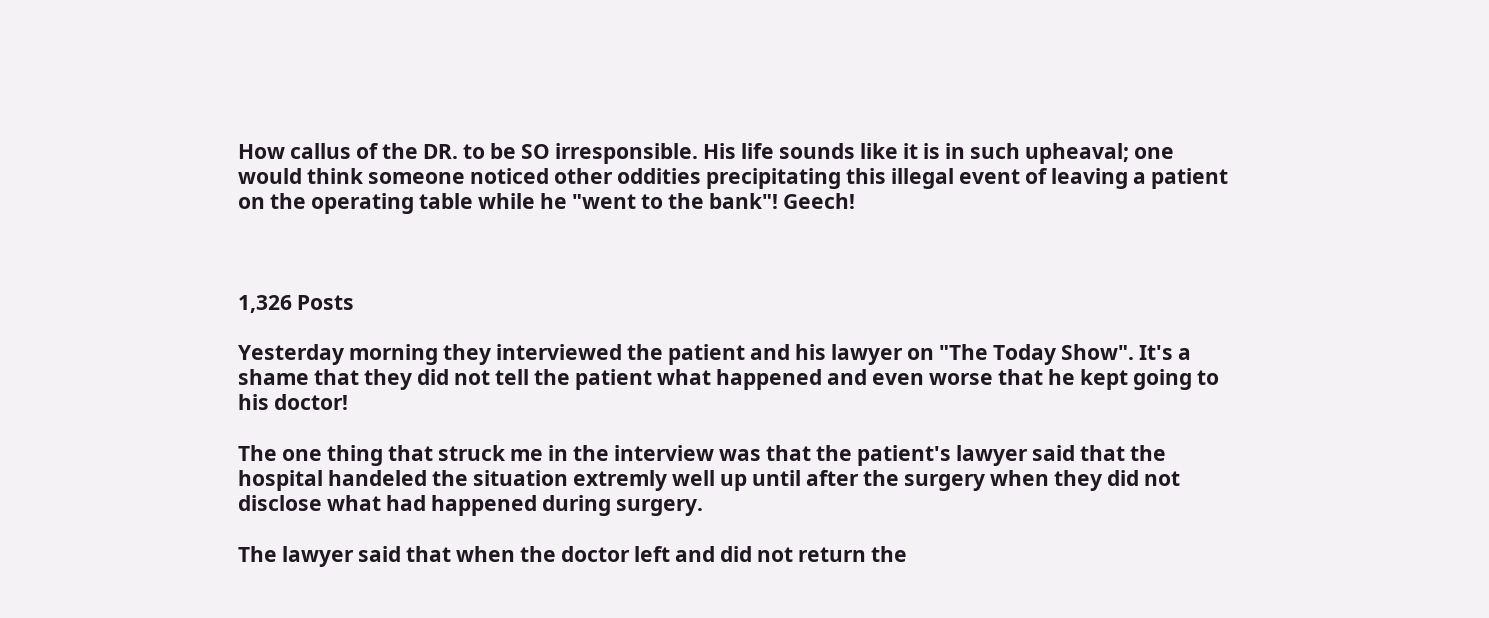How callus of the DR. to be SO irresponsible. His life sounds like it is in such upheaval; one would think someone noticed other oddities precipitating this illegal event of leaving a patient on the operating table while he "went to the bank"! Geech!



1,326 Posts

Yesterday morning they interviewed the patient and his lawyer on "The Today Show". It's a shame that they did not tell the patient what happened and even worse that he kept going to his doctor!

The one thing that struck me in the interview was that the patient's lawyer said that the hospital handeled the situation extremly well up until after the surgery when they did not disclose what had happened during surgery.

The lawyer said that when the doctor left and did not return the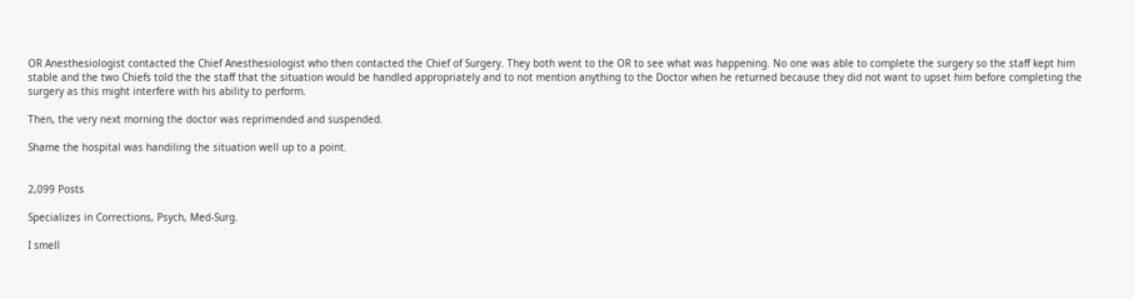OR Anesthesiologist contacted the Chief Anesthesiologist who then contacted the Chief of Surgery. They both went to the OR to see what was happening. No one was able to complete the surgery so the staff kept him stable and the two Chiefs told the the staff that the situation would be handled appropriately and to not mention anything to the Doctor when he returned because they did not want to upset him before completing the surgery as this might interfere with his ability to perform.

Then, the very next morning the doctor was reprimended and suspended.

Shame the hospital was handiling the situation well up to a point.


2,099 Posts

Specializes in Corrections, Psych, Med-Surg.

I smell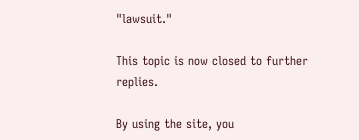"lawsuit."

This topic is now closed to further replies.

By using the site, you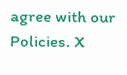agree with our Policies. X